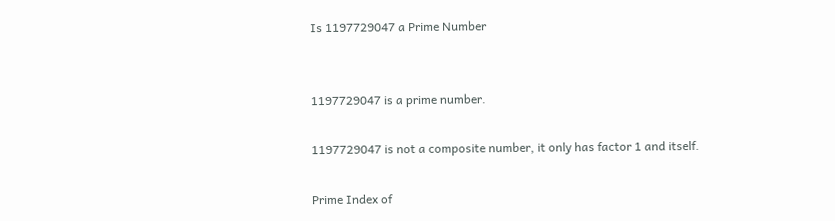Is 1197729047 a Prime Number


1197729047 is a prime number.

1197729047 is not a composite number, it only has factor 1 and itself.

Prime Index of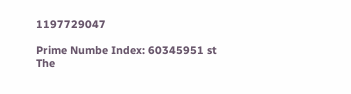1197729047

Prime Numbe Index: 60345951 st
The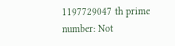1197729047 th prime number: Not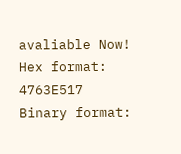avaliable Now!
Hex format: 4763E517
Binary format: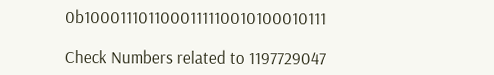0b1000111011000111110010100010111

Check Numbers related to 1197729047